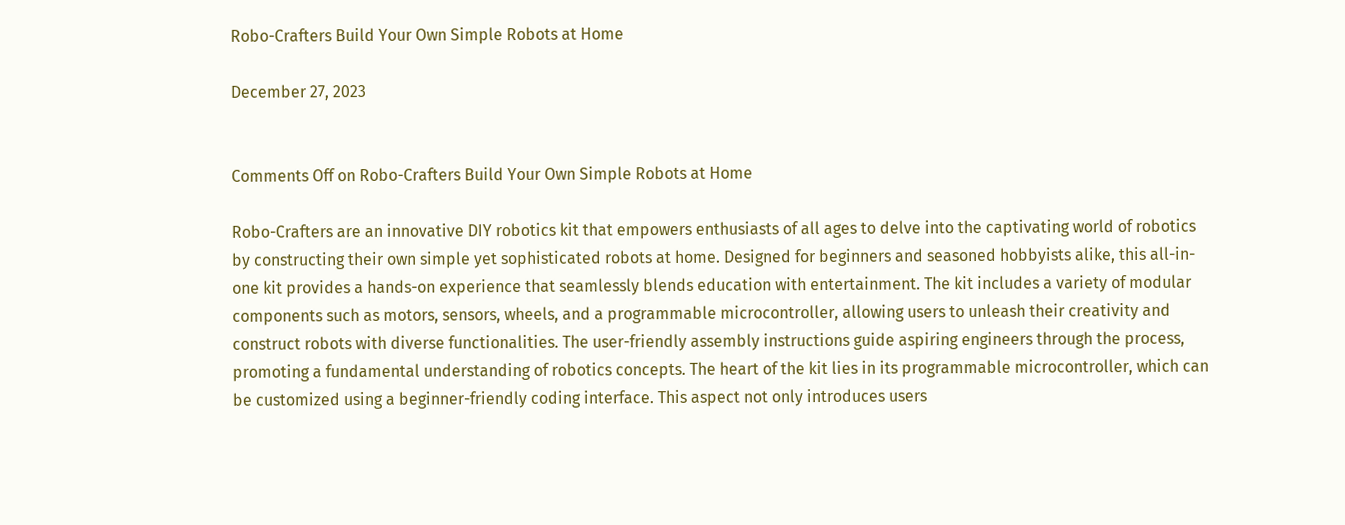Robo-Crafters Build Your Own Simple Robots at Home

December 27, 2023


Comments Off on Robo-Crafters Build Your Own Simple Robots at Home

Robo-Crafters are an innovative DIY robotics kit that empowers enthusiasts of all ages to delve into the captivating world of robotics by constructing their own simple yet sophisticated robots at home. Designed for beginners and seasoned hobbyists alike, this all-in-one kit provides a hands-on experience that seamlessly blends education with entertainment. The kit includes a variety of modular components such as motors, sensors, wheels, and a programmable microcontroller, allowing users to unleash their creativity and construct robots with diverse functionalities. The user-friendly assembly instructions guide aspiring engineers through the process, promoting a fundamental understanding of robotics concepts. The heart of the kit lies in its programmable microcontroller, which can be customized using a beginner-friendly coding interface. This aspect not only introduces users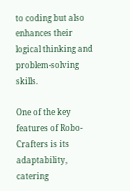to coding but also enhances their logical thinking and problem-solving skills.

One of the key features of Robo-Crafters is its adaptability, catering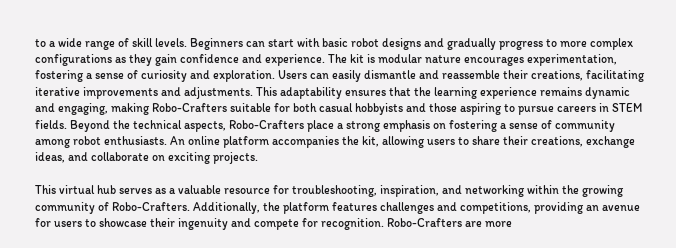to a wide range of skill levels. Beginners can start with basic robot designs and gradually progress to more complex configurations as they gain confidence and experience. The kit is modular nature encourages experimentation, fostering a sense of curiosity and exploration. Users can easily dismantle and reassemble their creations, facilitating iterative improvements and adjustments. This adaptability ensures that the learning experience remains dynamic and engaging, making Robo-Crafters suitable for both casual hobbyists and those aspiring to pursue careers in STEM fields. Beyond the technical aspects, Robo-Crafters place a strong emphasis on fostering a sense of community among robot enthusiasts. An online platform accompanies the kit, allowing users to share their creations, exchange ideas, and collaborate on exciting projects.

This virtual hub serves as a valuable resource for troubleshooting, inspiration, and networking within the growing community of Robo-Crafters. Additionally, the platform features challenges and competitions, providing an avenue for users to showcase their ingenuity and compete for recognition. Robo-Crafters are more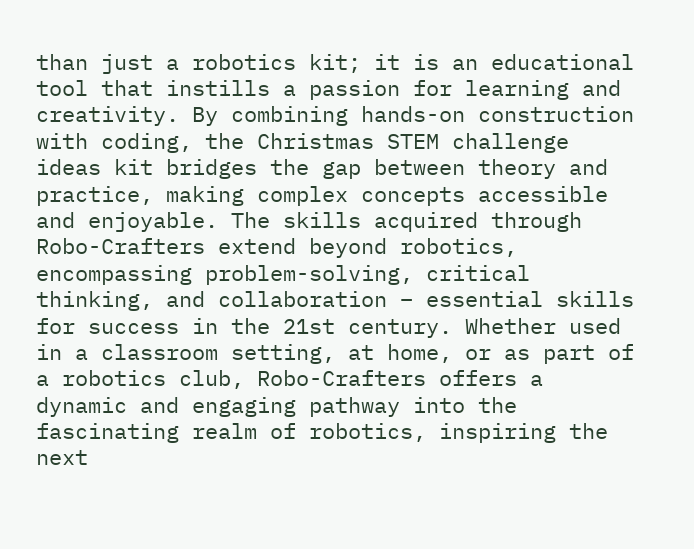than just a robotics kit; it is an educational tool that instills a passion for learning and creativity. By combining hands-on construction with coding, the Christmas STEM challenge ideas kit bridges the gap between theory and practice, making complex concepts accessible and enjoyable. The skills acquired through Robo-Crafters extend beyond robotics, encompassing problem-solving, critical thinking, and collaboration – essential skills for success in the 21st century. Whether used in a classroom setting, at home, or as part of a robotics club, Robo-Crafters offers a dynamic and engaging pathway into the fascinating realm of robotics, inspiring the next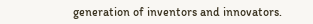generation of inventors and innovators.